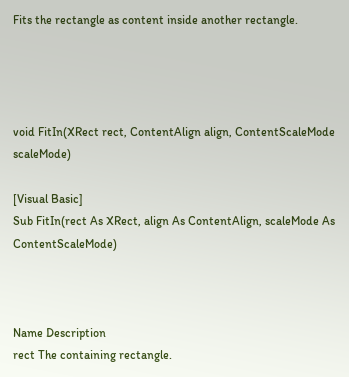Fits the rectangle as content inside another rectangle.




void FitIn(XRect rect, ContentAlign align, ContentScaleMode scaleMode)

[Visual Basic]
Sub FitIn(rect As XRect, align As ContentAlign, scaleMode As ContentScaleMode)



Name Description
rect The containing rectangle.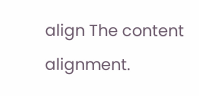align The content alignment.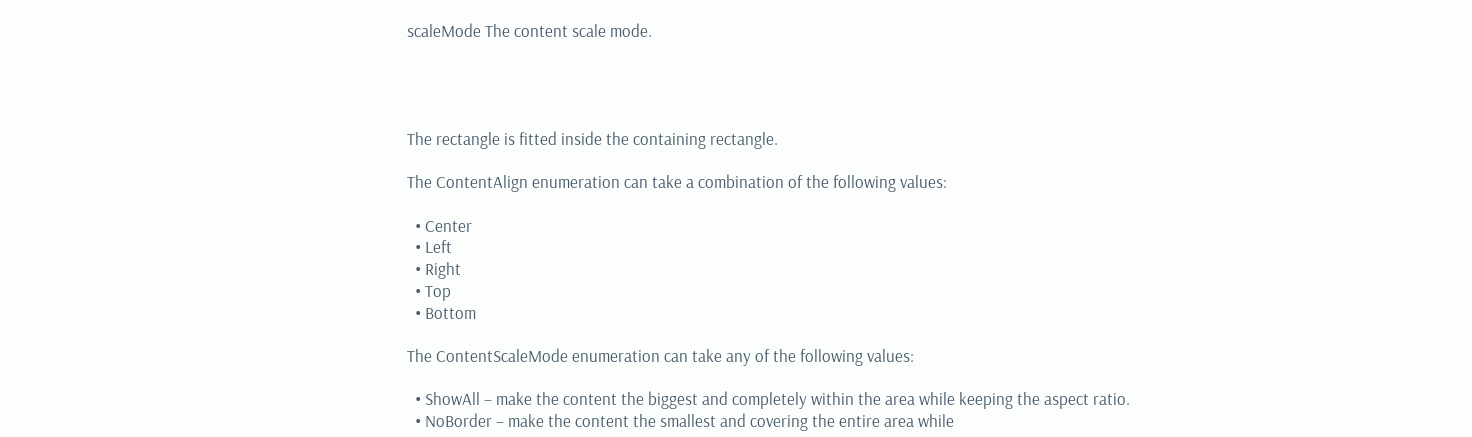scaleMode The content scale mode.




The rectangle is fitted inside the containing rectangle.

The ContentAlign enumeration can take a combination of the following values:

  • Center
  • Left
  • Right
  • Top
  • Bottom

The ContentScaleMode enumeration can take any of the following values:

  • ShowAll – make the content the biggest and completely within the area while keeping the aspect ratio.
  • NoBorder – make the content the smallest and covering the entire area while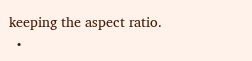keeping the aspect ratio.
  •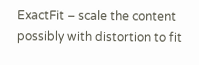ExactFit – scale the content possibly with distortion to fit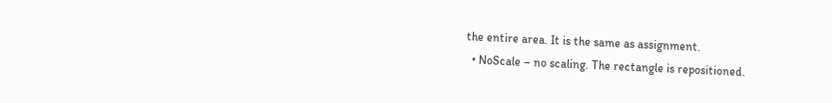the entire area. It is the same as assignment.
  • NoScale – no scaling. The rectangle is repositioned.